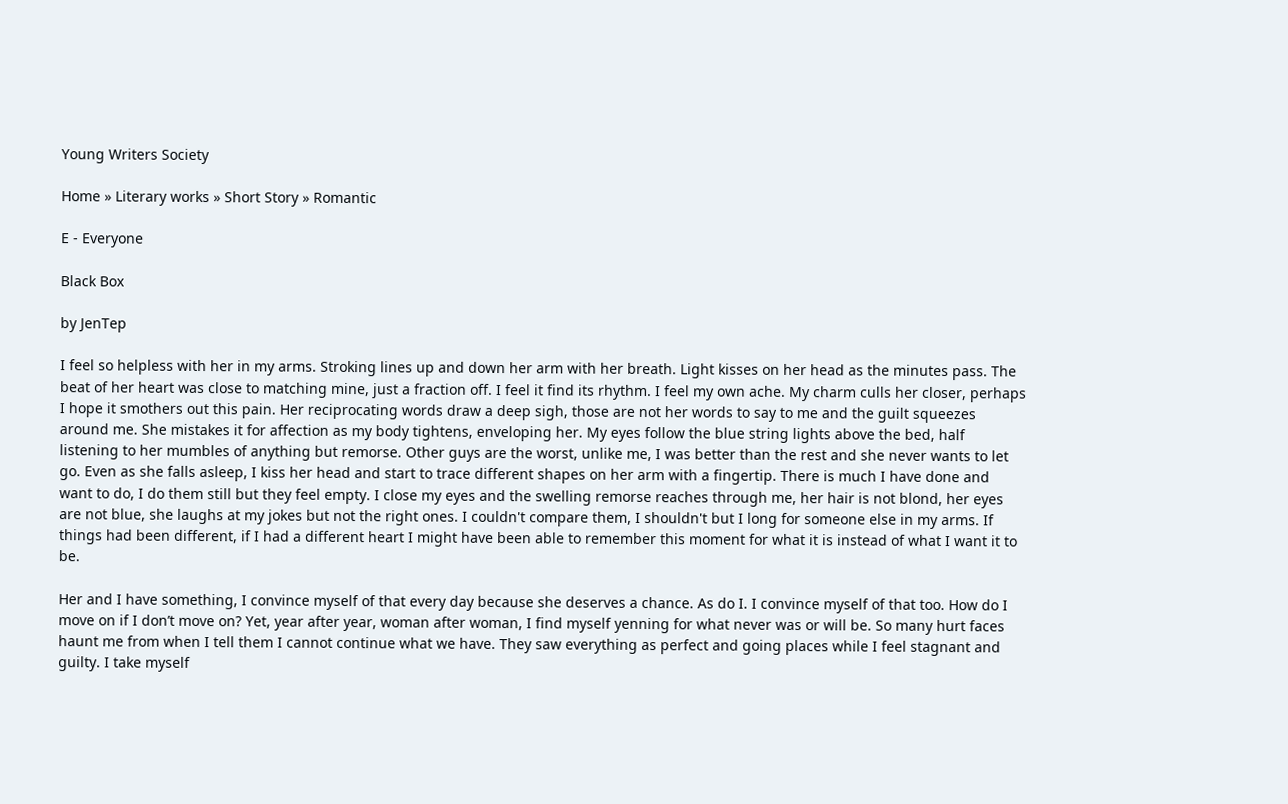Young Writers Society

Home » Literary works » Short Story » Romantic

E - Everyone

Black Box

by JenTep

I feel so helpless with her in my arms. Stroking lines up and down her arm with her breath. Light kisses on her head as the minutes pass. The beat of her heart was close to matching mine, just a fraction off. I feel it find its rhythm. I feel my own ache. My charm culls her closer, perhaps I hope it smothers out this pain. Her reciprocating words draw a deep sigh, those are not her words to say to me and the guilt squeezes around me. She mistakes it for affection as my body tightens, enveloping her. My eyes follow the blue string lights above the bed, half listening to her mumbles of anything but remorse. Other guys are the worst, unlike me, I was better than the rest and she never wants to let go. Even as she falls asleep, I kiss her head and start to trace different shapes on her arm with a fingertip. There is much I have done and want to do, I do them still but they feel empty. I close my eyes and the swelling remorse reaches through me, her hair is not blond, her eyes are not blue, she laughs at my jokes but not the right ones. I couldn't compare them, I shouldn't but I long for someone else in my arms. If things had been different, if I had a different heart I might have been able to remember this moment for what it is instead of what I want it to be.

Her and I have something, I convince myself of that every day because she deserves a chance. As do I. I convince myself of that too. How do I move on if I don’t move on? Yet, year after year, woman after woman, I find myself yenning for what never was or will be. So many hurt faces haunt me from when I tell them I cannot continue what we have. They saw everything as perfect and going places while I feel stagnant and guilty. I take myself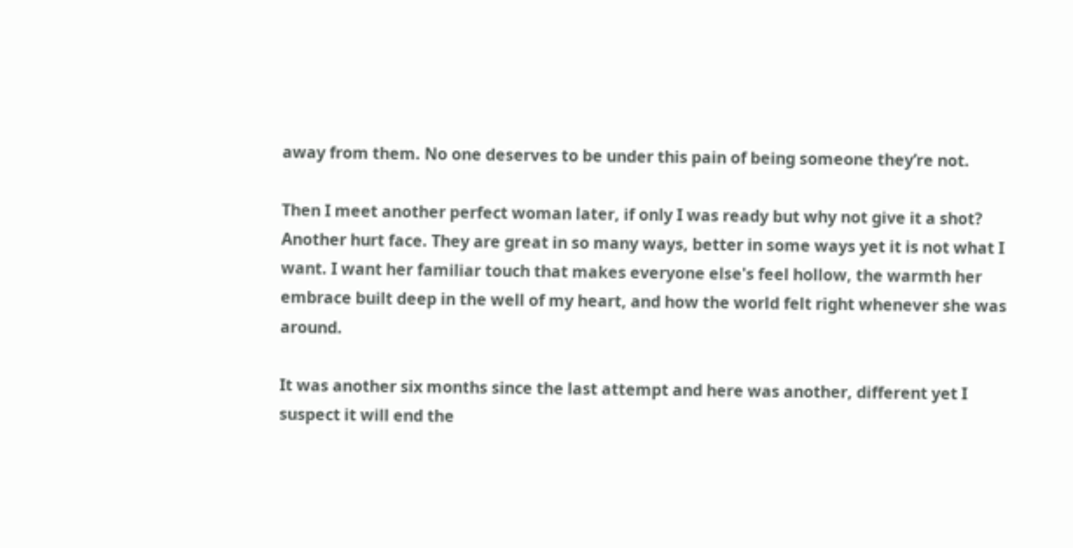away from them. No one deserves to be under this pain of being someone they’re not.

Then I meet another perfect woman later, if only I was ready but why not give it a shot? Another hurt face. They are great in so many ways, better in some ways yet it is not what I want. I want her familiar touch that makes everyone else's feel hollow, the warmth her embrace built deep in the well of my heart, and how the world felt right whenever she was around.

It was another six months since the last attempt and here was another, different yet I suspect it will end the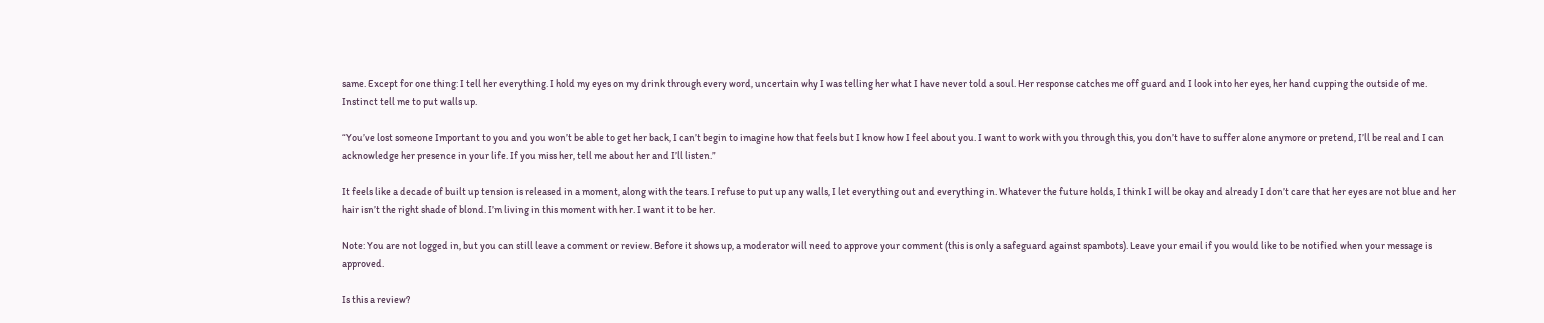same. Except for one thing: I tell her everything. I hold my eyes on my drink through every word, uncertain why I was telling her what I have never told a soul. Her response catches me off guard and I look into her eyes, her hand cupping the outside of me. Instinct tell me to put walls up.

“You’ve lost someone Important to you and you won’t be able to get her back, I can’t begin to imagine how that feels but I know how I feel about you. I want to work with you through this, you don’t have to suffer alone anymore or pretend, I’ll be real and I can acknowledge her presence in your life. If you miss her, tell me about her and I’ll listen.”

It feels like a decade of built up tension is released in a moment, along with the tears. I refuse to put up any walls, I let everything out and everything in. Whatever the future holds, I think I will be okay and already I don’t care that her eyes are not blue and her hair isn’t the right shade of blond. I’m living in this moment with her. I want it to be her.

Note: You are not logged in, but you can still leave a comment or review. Before it shows up, a moderator will need to approve your comment (this is only a safeguard against spambots). Leave your email if you would like to be notified when your message is approved.

Is this a review?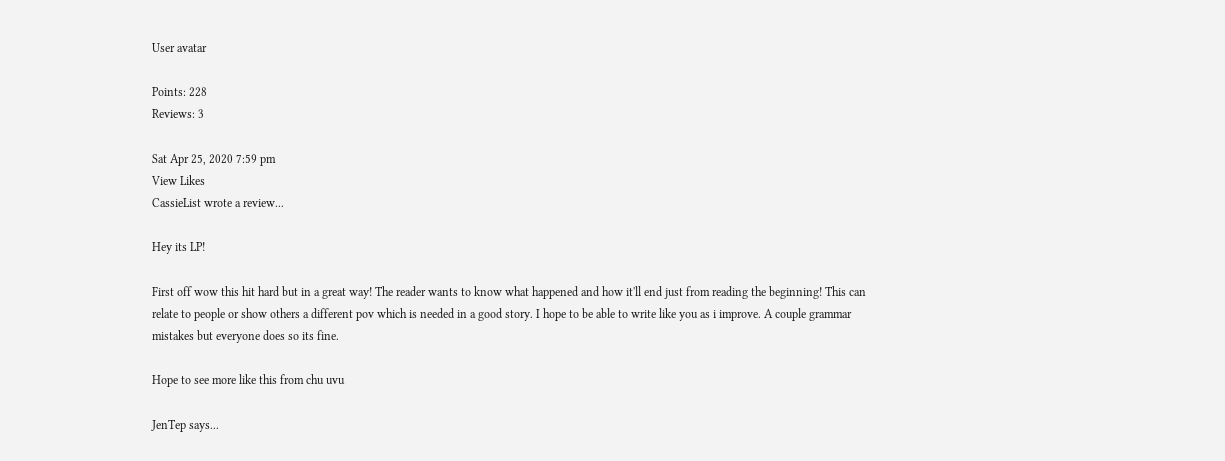User avatar

Points: 228
Reviews: 3

Sat Apr 25, 2020 7:59 pm
View Likes
CassieList wrote a review...

Hey its LP!

First off wow this hit hard but in a great way! The reader wants to know what happened and how it'll end just from reading the beginning! This can relate to people or show others a different pov which is needed in a good story. I hope to be able to write like you as i improve. A couple grammar mistakes but everyone does so its fine.

Hope to see more like this from chu uvu

JenTep says...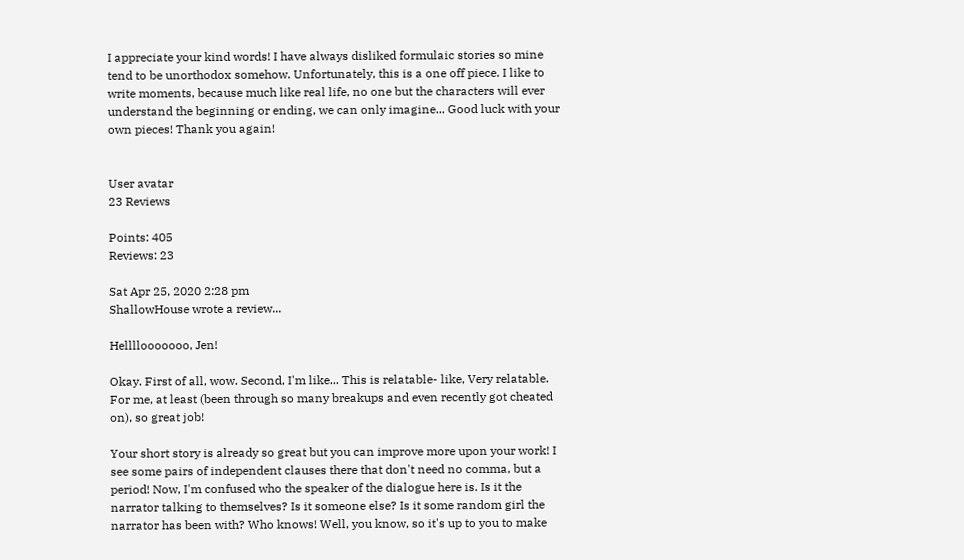I appreciate your kind words! I have always disliked formulaic stories so mine tend to be unorthodox somehow. Unfortunately, this is a one off piece. I like to write moments, because much like real life, no one but the characters will ever understand the beginning or ending, we can only imagine... Good luck with your own pieces! Thank you again!


User avatar
23 Reviews

Points: 405
Reviews: 23

Sat Apr 25, 2020 2:28 pm
ShallowHouse wrote a review...

Hellllooooooo, Jen!

Okay. First of all, wow. Second, I'm like... This is relatable- like, Very relatable. For me, at least (been through so many breakups and even recently got cheated on), so great job!

Your short story is already so great but you can improve more upon your work! I see some pairs of independent clauses there that don't need no comma, but a period! Now, I'm confused who the speaker of the dialogue here is. Is it the narrator talking to themselves? Is it someone else? Is it some random girl the narrator has been with? Who knows! Well, you know, so it's up to you to make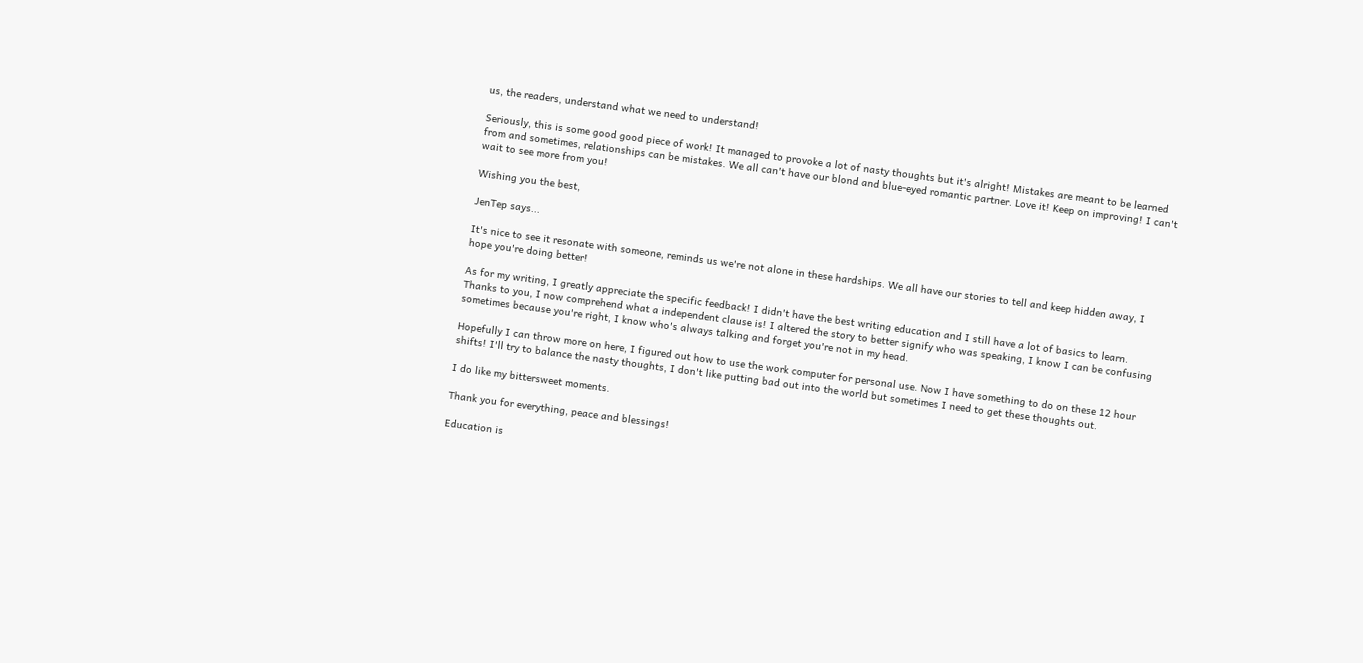us, the readers, understand what we need to understand!

Seriously, this is some good good piece of work! It managed to provoke a lot of nasty thoughts but it's alright! Mistakes are meant to be learned from and sometimes, relationships can be mistakes. We all can't have our blond and blue-eyed romantic partner. Love it! Keep on improving! I can't wait to see more from you!

Wishing you the best,

JenTep says...

It's nice to see it resonate with someone, reminds us we're not alone in these hardships. We all have our stories to tell and keep hidden away, I hope you're doing better!

As for my writing, I greatly appreciate the specific feedback! I didn't have the best writing education and I still have a lot of basics to learn. Thanks to you, I now comprehend what a independent clause is! I altered the story to better signify who was speaking, I know I can be confusing sometimes because you're right, I know who's always talking and forget you're not in my head.

Hopefully I can throw more on here, I figured out how to use the work computer for personal use. Now I have something to do on these 12 hour shifts! I'll try to balance the nasty thoughts, I don't like putting bad out into the world but sometimes I need to get these thoughts out.

I do like my bittersweet moments.

Thank you for everything, peace and blessings!

Education is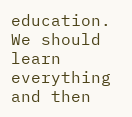education. We should learn everything and then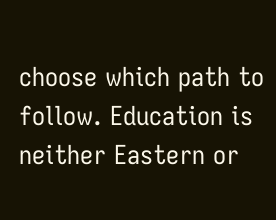choose which path to follow. Education is neither Eastern or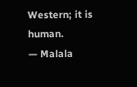Western; it is human.
— Malala